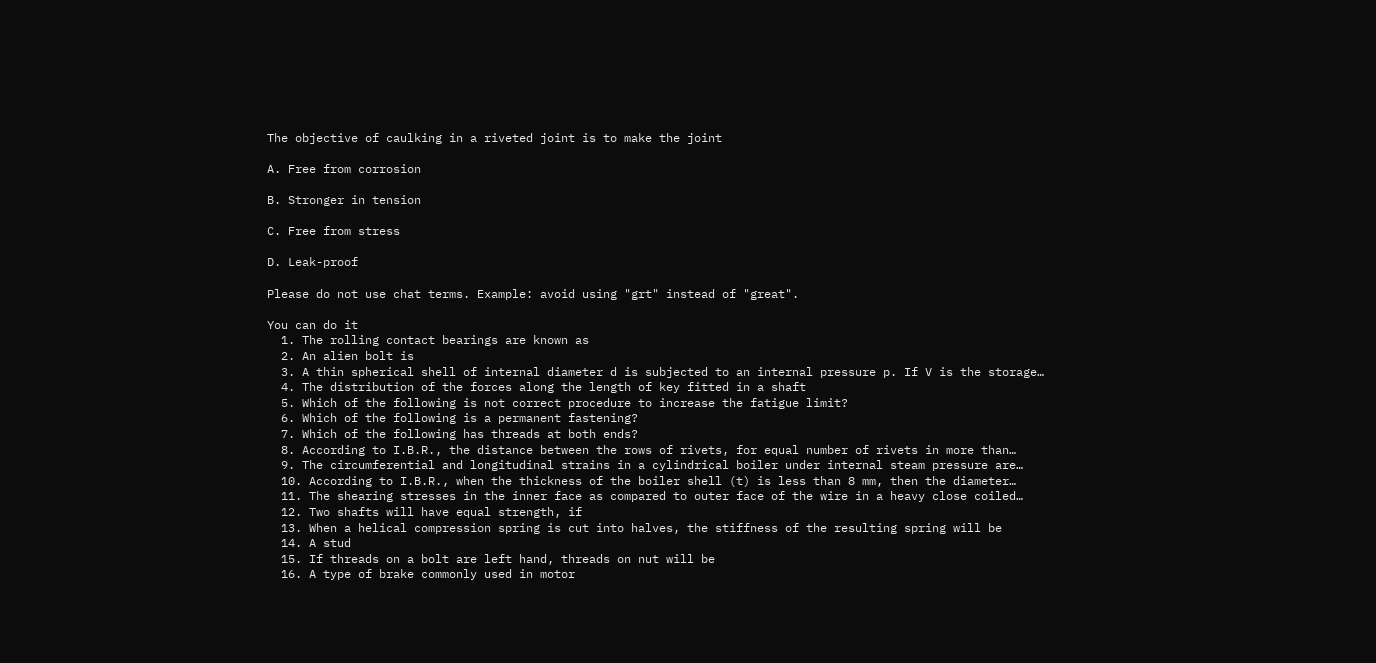The objective of caulking in a riveted joint is to make the joint

A. Free from corrosion

B. Stronger in tension

C. Free from stress

D. Leak-proof

Please do not use chat terms. Example: avoid using "grt" instead of "great".

You can do it
  1. The rolling contact bearings are known as
  2. An alien bolt is
  3. A thin spherical shell of internal diameter d is subjected to an internal pressure p. If V is the storage…
  4. The distribution of the forces along the length of key fitted in a shaft
  5. Which of the following is not correct procedure to increase the fatigue limit?
  6. Which of the following is a permanent fastening?
  7. Which of the following has threads at both ends?
  8. According to I.B.R., the distance between the rows of rivets, for equal number of rivets in more than…
  9. The circumferential and longitudinal strains in a cylindrical boiler under internal steam pressure are…
  10. According to I.B.R., when the thickness of the boiler shell (t) is less than 8 mm, then the diameter…
  11. The shearing stresses in the inner face as compared to outer face of the wire in a heavy close coiled…
  12. Two shafts will have equal strength, if
  13. When a helical compression spring is cut into halves, the stiffness of the resulting spring will be
  14. A stud
  15. If threads on a bolt are left hand, threads on nut will be
  16. A type of brake commonly used in motor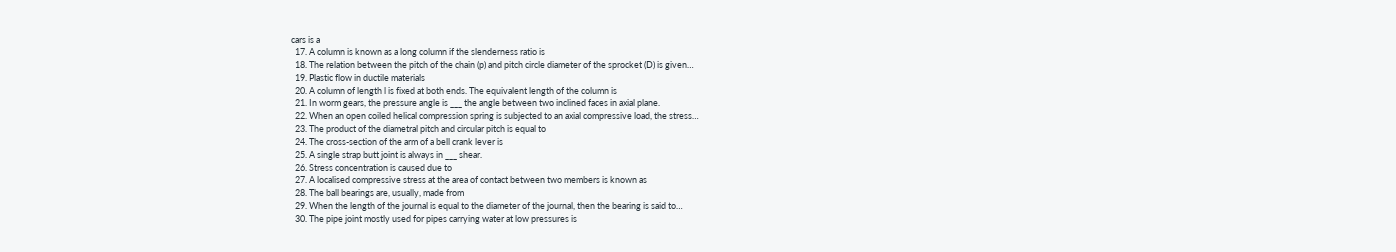cars is a
  17. A column is known as a long column if the slenderness ratio is
  18. The relation between the pitch of the chain (p) and pitch circle diameter of the sprocket (D) is given…
  19. Plastic flow in ductile materials
  20. A column of length l is fixed at both ends. The equivalent length of the column is
  21. In worm gears, the pressure angle is ___ the angle between two inclined faces in axial plane.
  22. When an open coiled helical compression spring is subjected to an axial compressive load, the stress…
  23. The product of the diametral pitch and circular pitch is equal to
  24. The cross-section of the arm of a bell crank lever is
  25. A single strap butt joint is always in ___ shear.
  26. Stress concentration is caused due to
  27. A localised compressive stress at the area of contact between two members is known as
  28. The ball bearings are, usually, made from
  29. When the length of the journal is equal to the diameter of the journal, then the bearing is said to…
  30. The pipe joint mostly used for pipes carrying water at low pressures is